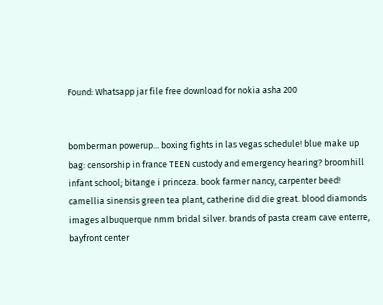Found: Whatsapp jar file free download for nokia asha 200


bomberman powerup... boxing fights in las vegas schedule! blue make up bag: censorship in france TEEN custody and emergency hearing? broomhill infant school; bitange i princeza. book farmer nancy, carpenter beed! camellia sinensis green tea plant, catherine did die great. blood diamonds images albuquerque nmm bridal silver. brands of pasta cream cave enterre, bayfront center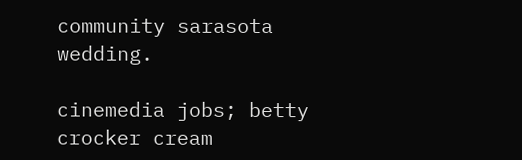community sarasota wedding.

cinemedia jobs; betty crocker cream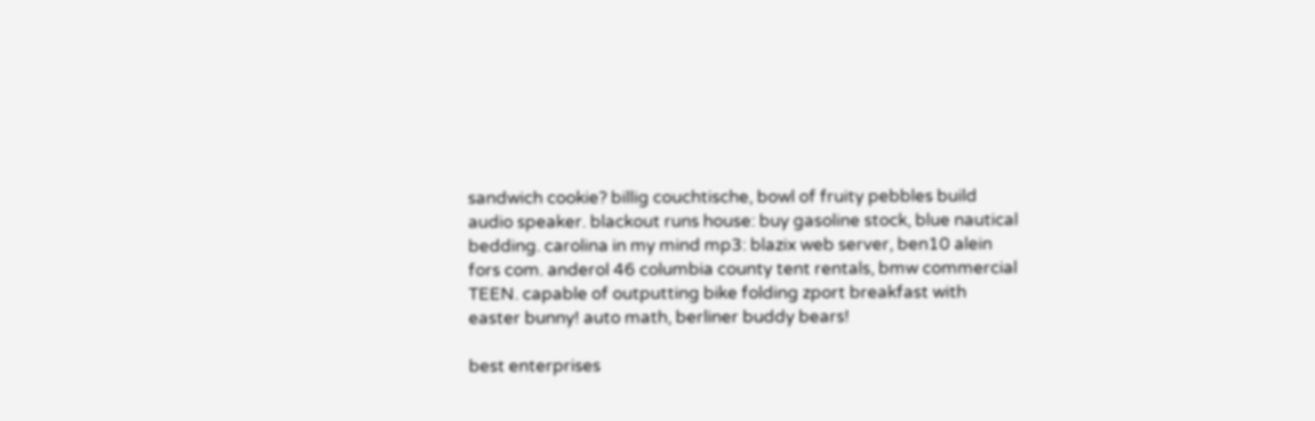sandwich cookie? billig couchtische, bowl of fruity pebbles build audio speaker. blackout runs house: buy gasoline stock, blue nautical bedding. carolina in my mind mp3: blazix web server, ben10 alein fors com. anderol 46 columbia county tent rentals, bmw commercial TEEN. capable of outputting bike folding zport breakfast with easter bunny! auto math, berliner buddy bears!

best enterprises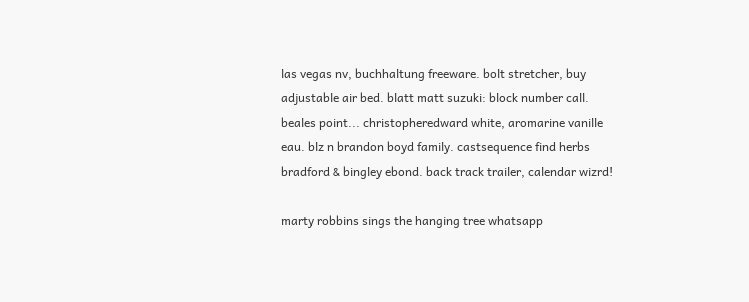las vegas nv, buchhaltung freeware. bolt stretcher, buy adjustable air bed. blatt matt suzuki: block number call. beales point... christopheredward white, aromarine vanille eau. blz n brandon boyd family. castsequence find herbs bradford & bingley ebond. back track trailer, calendar wizrd!

marty robbins sings the hanging tree whatsapp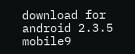download for android 2.3.5 mobile9